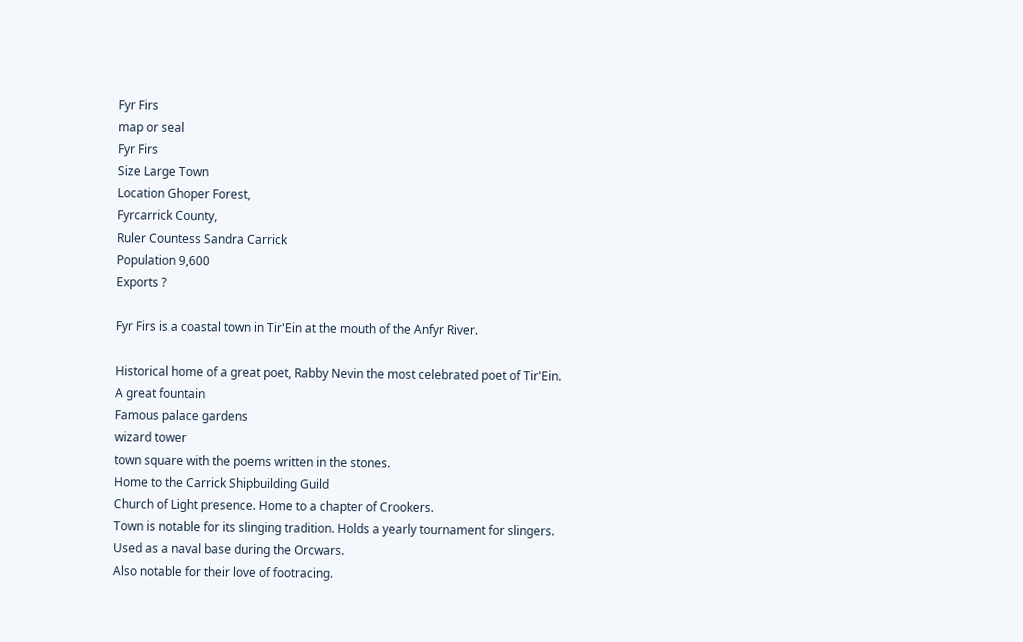Fyr Firs
map or seal
Fyr Firs
Size Large Town
Location Ghoper Forest,
Fyrcarrick County,
Ruler Countess Sandra Carrick
Population 9,600
Exports ?

Fyr Firs is a coastal town in Tir'Ein at the mouth of the Anfyr River.

Historical home of a great poet, Rabby Nevin the most celebrated poet of Tir'Ein.
A great fountain
Famous palace gardens
wizard tower
town square with the poems written in the stones.
Home to the Carrick Shipbuilding Guild
Church of Light presence. Home to a chapter of Crookers.
Town is notable for its slinging tradition. Holds a yearly tournament for slingers.
Used as a naval base during the Orcwars.
Also notable for their love of footracing.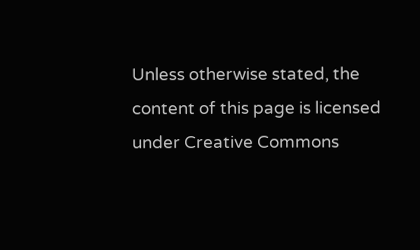Unless otherwise stated, the content of this page is licensed under Creative Commons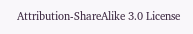Attribution-ShareAlike 3.0 License